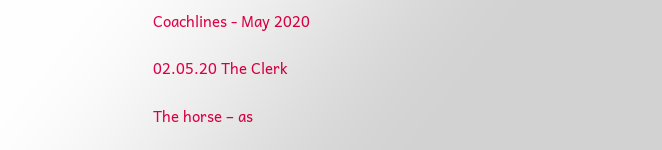Coachlines - May 2020

02.05.20 The Clerk

The horse – as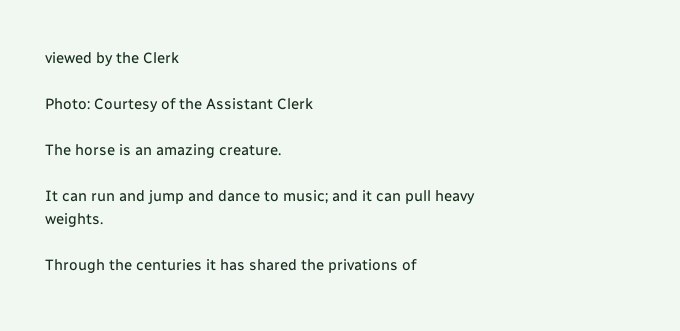viewed by the Clerk

Photo: Courtesy of the Assistant Clerk

The horse is an amazing creature.

It can run and jump and dance to music; and it can pull heavy weights.

Through the centuries it has shared the privations of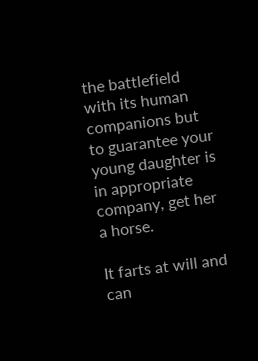the battlefield with its human companions but to guarantee your young daughter is in appropriate company, get her a horse.

It farts at will and can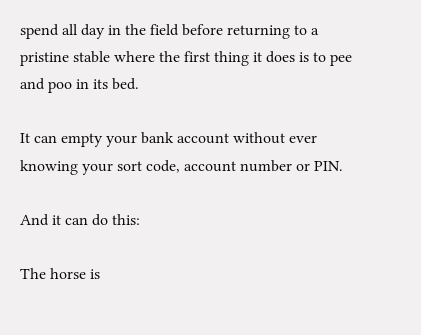spend all day in the field before returning to a pristine stable where the first thing it does is to pee and poo in its bed.

It can empty your bank account without ever knowing your sort code, account number or PIN.

And it can do this:

The horse is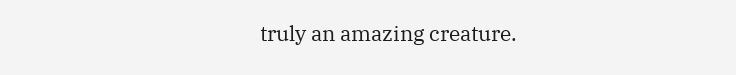truly an amazing creature.